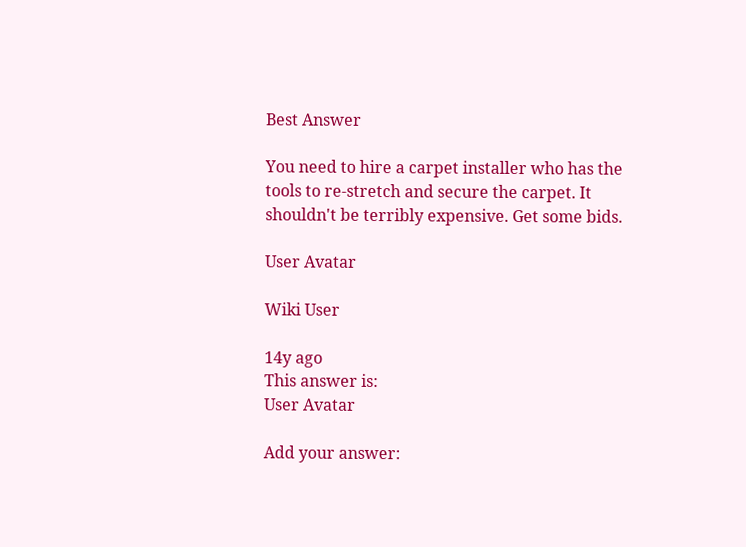Best Answer

You need to hire a carpet installer who has the tools to re-stretch and secure the carpet. It shouldn't be terribly expensive. Get some bids.

User Avatar

Wiki User

14y ago
This answer is:
User Avatar

Add your answer: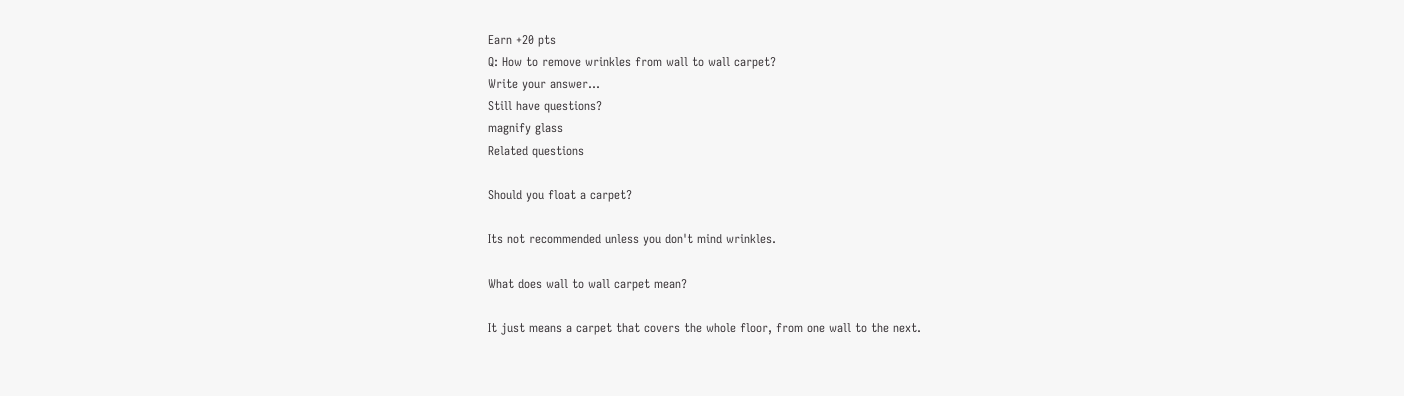Earn +20 pts
Q: How to remove wrinkles from wall to wall carpet?
Write your answer...
Still have questions?
magnify glass
Related questions

Should you float a carpet?

Its not recommended unless you don't mind wrinkles.

What does wall to wall carpet mean?

It just means a carpet that covers the whole floor, from one wall to the next.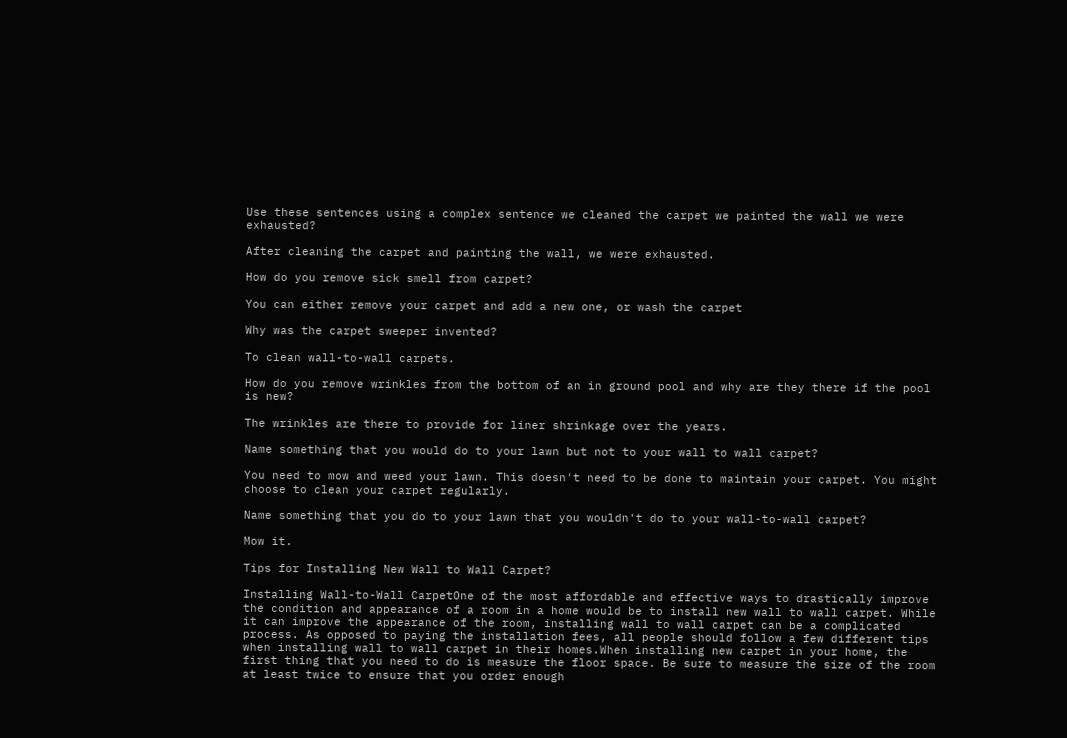Use these sentences using a complex sentence we cleaned the carpet we painted the wall we were exhausted?

After cleaning the carpet and painting the wall, we were exhausted.

How do you remove sick smell from carpet?

You can either remove your carpet and add a new one, or wash the carpet

Why was the carpet sweeper invented?

To clean wall-to-wall carpets.

How do you remove wrinkles from the bottom of an in ground pool and why are they there if the pool is new?

The wrinkles are there to provide for liner shrinkage over the years.

Name something that you would do to your lawn but not to your wall to wall carpet?

You need to mow and weed your lawn. This doesn't need to be done to maintain your carpet. You might choose to clean your carpet regularly.

Name something that you do to your lawn that you wouldn't do to your wall-to-wall carpet?

Mow it.

Tips for Installing New Wall to Wall Carpet?

Installing Wall-to-Wall CarpetOne of the most affordable and effective ways to drastically improve the condition and appearance of a room in a home would be to install new wall to wall carpet. While it can improve the appearance of the room, installing wall to wall carpet can be a complicated process. As opposed to paying the installation fees, all people should follow a few different tips when installing wall to wall carpet in their homes.When installing new carpet in your home, the first thing that you need to do is measure the floor space. Be sure to measure the size of the room at least twice to ensure that you order enough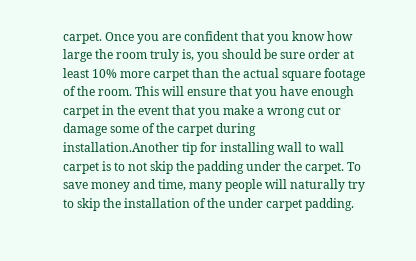carpet. Once you are confident that you know how large the room truly is, you should be sure order at least 10% more carpet than the actual square footage of the room. This will ensure that you have enough carpet in the event that you make a wrong cut or damage some of the carpet during installation.Another tip for installing wall to wall carpet is to not skip the padding under the carpet. To save money and time, many people will naturally try to skip the installation of the under carpet padding.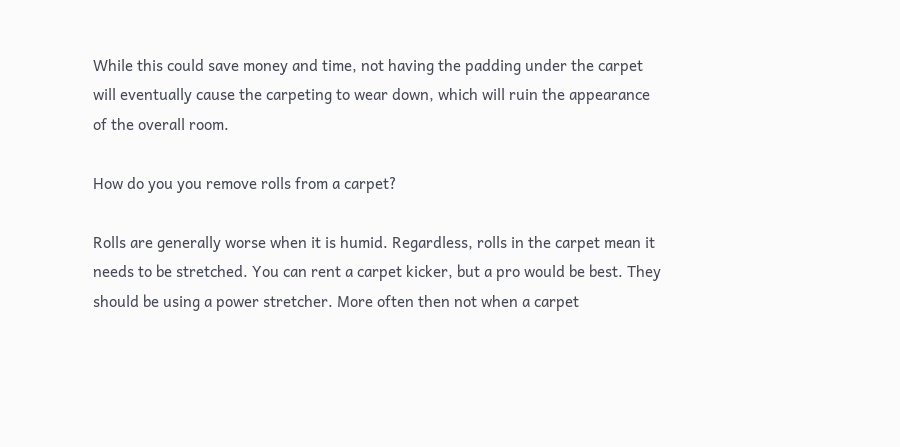While this could save money and time, not having the padding under the carpet will eventually cause the carpeting to wear down, which will ruin the appearance of the overall room.

How do you you remove rolls from a carpet?

Rolls are generally worse when it is humid. Regardless, rolls in the carpet mean it needs to be stretched. You can rent a carpet kicker, but a pro would be best. They should be using a power stretcher. More often then not when a carpet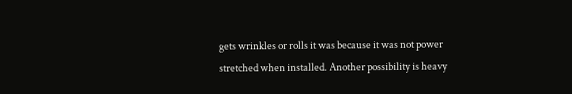gets wrinkles or rolls it was because it was not power stretched when installed. Another possibility is heavy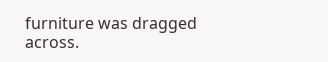furniture was dragged across.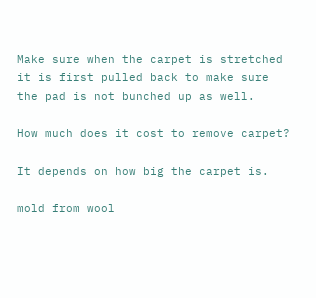Make sure when the carpet is stretched it is first pulled back to make sure the pad is not bunched up as well.

How much does it cost to remove carpet?

It depends on how big the carpet is.

mold from wool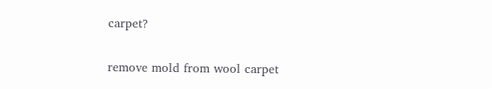carpet?

remove mold from wool carpet